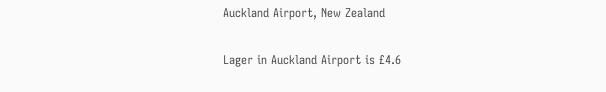Auckland Airport, New Zealand

Lager in Auckland Airport is £4.6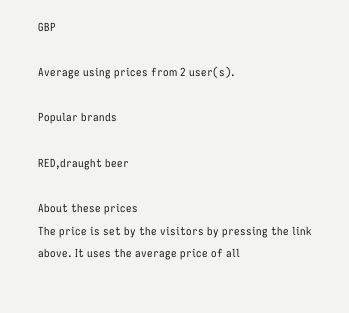GBP

Average using prices from 2 user(s).

Popular brands

RED,draught beer

About these prices
The price is set by the visitors by pressing the link above. It uses the average price of all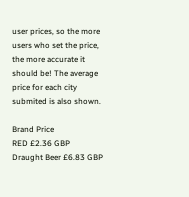user prices, so the more users who set the price, the more accurate it should be! The average price for each city submited is also shown.

Brand Price
RED £2.36 GBP
Draught Beer £6.83 GBP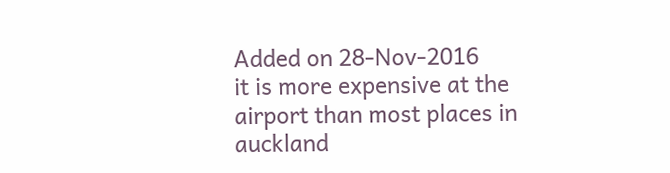Added on 28-Nov-2016
it is more expensive at the airport than most places in auckland